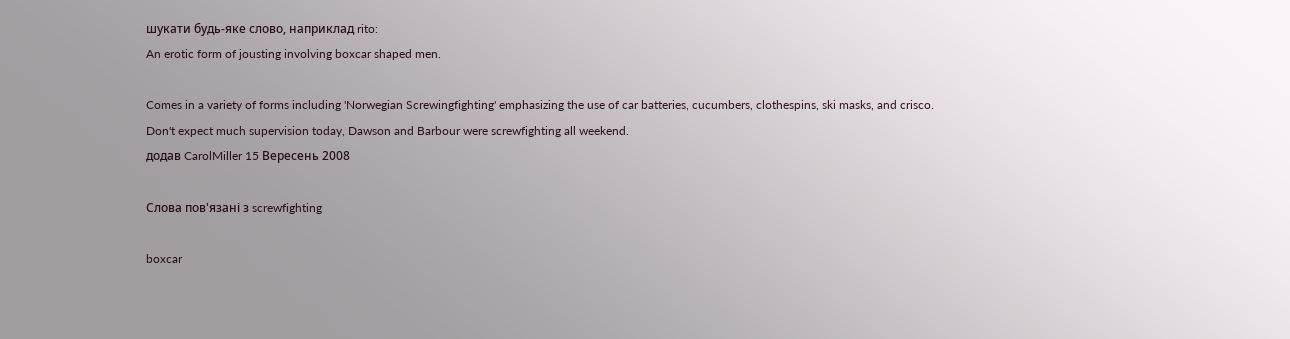шукати будь-яке слово, наприклад rito:
An erotic form of jousting involving boxcar shaped men.

Comes in a variety of forms including 'Norwegian Screwingfighting' emphasizing the use of car batteries, cucumbers, clothespins, ski masks, and crisco.
Don't expect much supervision today, Dawson and Barbour were screwfighting all weekend.
додав CarolMiller 15 Вересень 2008

Слова пов'язані з screwfighting

boxcar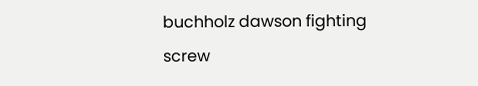buchholz dawson fighting screw